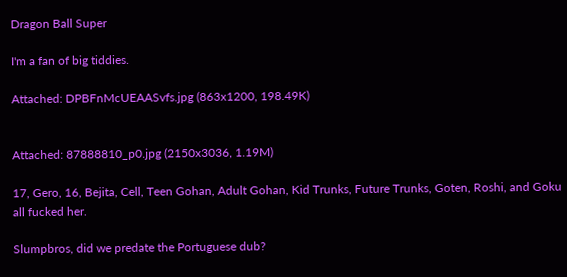Dragon Ball Super

I'm a fan of big tiddies.

Attached: DPBFnMcUEAASvfs.jpg (863x1200, 198.49K)


Attached: 87888810_p0.jpg (2150x3036, 1.19M)

17, Gero, 16, Bejita, Cell, Teen Gohan, Adult Gohan, Kid Trunks, Future Trunks, Goten, Roshi, and Goku all fucked her.

Slumpbros, did we predate the Portuguese dub?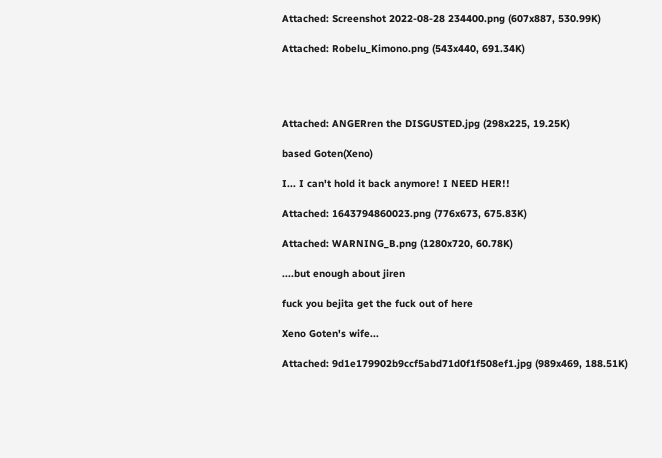Attached: Screenshot 2022-08-28 234400.png (607x887, 530.99K)

Attached: Robelu_Kimono.png (543x440, 691.34K)




Attached: ANGERren the DISGUSTED.jpg (298x225, 19.25K)

based Goten(Xeno)

I... I can't hold it back anymore! I NEED HER!!

Attached: 1643794860023.png (776x673, 675.83K)

Attached: WARNING_B.png (1280x720, 60.78K)

....but enough about jiren

fuck you bejita get the fuck out of here

Xeno Goten's wife...

Attached: 9d1e179902b9ccf5abd71d0f1f508ef1.jpg (989x469, 188.51K)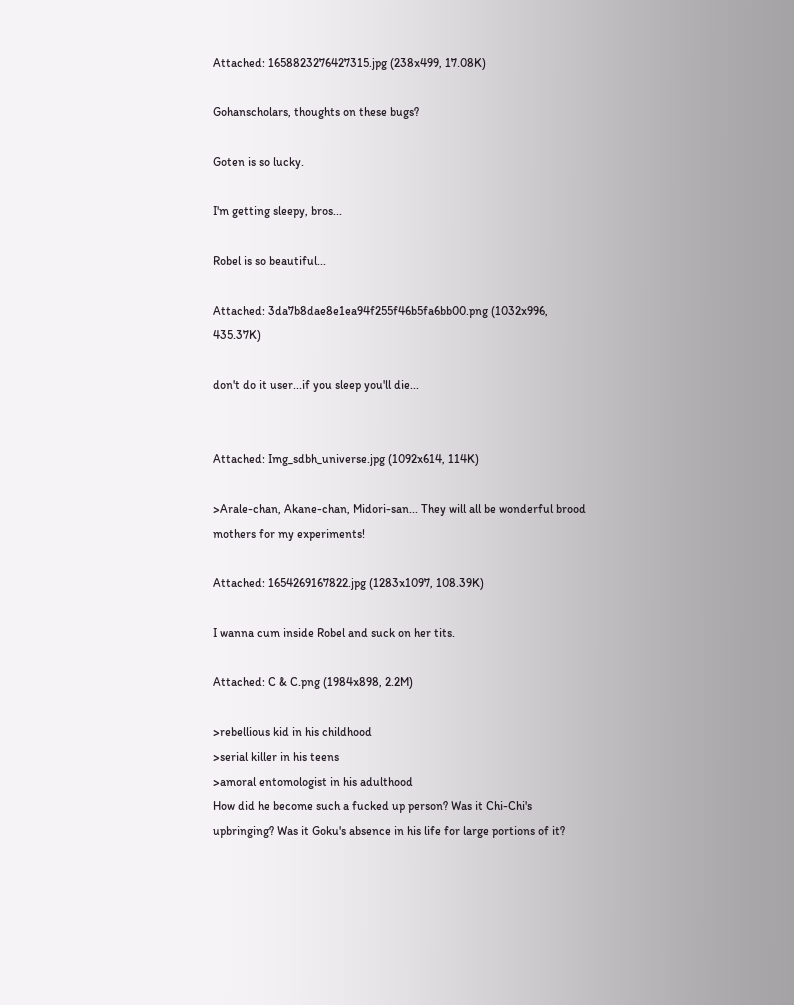Attached: 1658823276427315.jpg (238x499, 17.08K)

Gohanscholars, thoughts on these bugs?

Goten is so lucky.

I'm getting sleepy, bros...

Robel is so beautiful...

Attached: 3da7b8dae8e1ea94f255f46b5fa6bb00.png (1032x996, 435.37K)

don't do it user...if you sleep you'll die...


Attached: Img_sdbh_universe.jpg (1092x614, 114K)

>Arale-chan, Akane-chan, Midori-san... They will all be wonderful brood mothers for my experiments!

Attached: 1654269167822.jpg (1283x1097, 108.39K)

I wanna cum inside Robel and suck on her tits.

Attached: C & C.png (1984x898, 2.2M)

>rebellious kid in his childhood
>serial killer in his teens
>amoral entomologist in his adulthood
How did he become such a fucked up person? Was it Chi-Chi's upbringing? Was it Goku's absence in his life for large portions of it?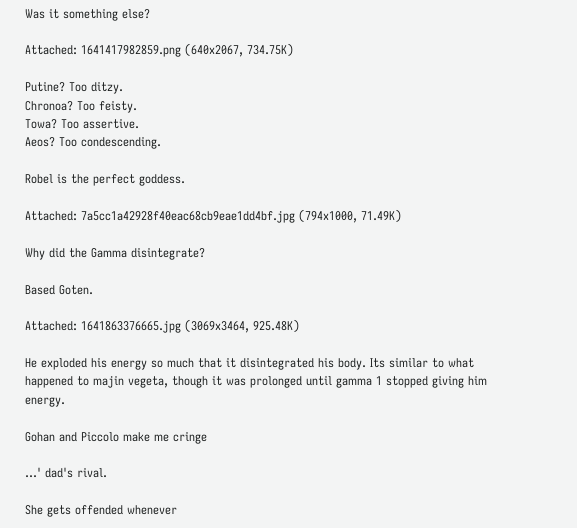Was it something else?

Attached: 1641417982859.png (640x2067, 734.75K)

Putine? Too ditzy.
Chronoa? Too feisty.
Towa? Too assertive.
Aeos? Too condescending.

Robel is the perfect goddess.

Attached: 7a5cc1a42928f40eac68cb9eae1dd4bf.jpg (794x1000, 71.49K)

Why did the Gamma disintegrate?

Based Goten.

Attached: 1641863376665.jpg (3069x3464, 925.48K)

He exploded his energy so much that it disintegrated his body. Its similar to what happened to majin vegeta, though it was prolonged until gamma 1 stopped giving him energy.

Gohan and Piccolo make me cringe

...' dad's rival.

She gets offended whenever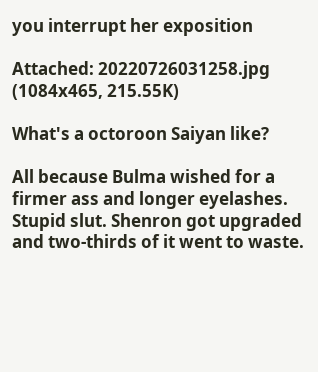you interrupt her exposition

Attached: 20220726031258.jpg (1084x465, 215.55K)

What's a octoroon Saiyan like?

All because Bulma wished for a firmer ass and longer eyelashes. Stupid slut. Shenron got upgraded and two-thirds of it went to waste.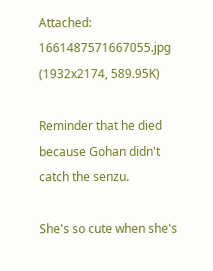Attached: 1661487571667055.jpg (1932x2174, 589.95K)

Reminder that he died because Gohan didn't catch the senzu.

She's so cute when she's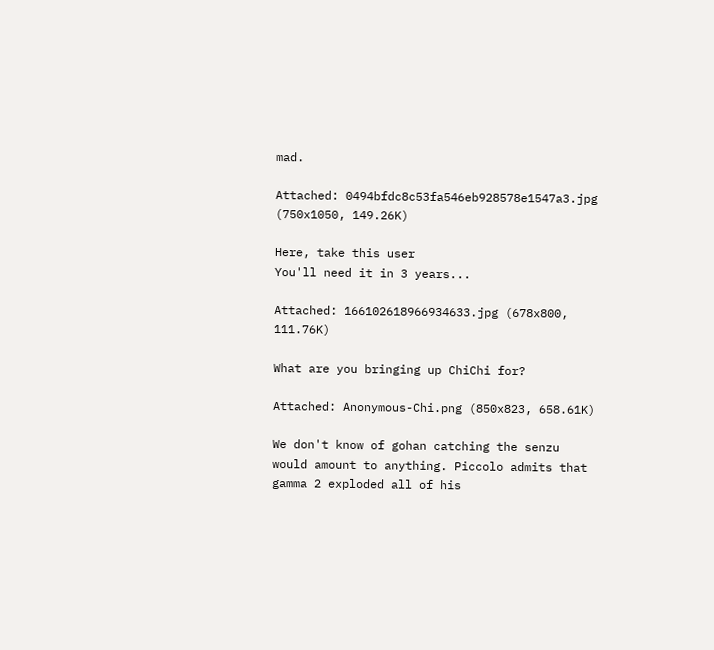mad.

Attached: 0494bfdc8c53fa546eb928578e1547a3.jpg (750x1050, 149.26K)

Here, take this user
You'll need it in 3 years...

Attached: 166102618966934633.jpg (678x800, 111.76K)

What are you bringing up ChiChi for?

Attached: Anonymous-Chi.png (850x823, 658.61K)

We don't know of gohan catching the senzu would amount to anything. Piccolo admits that gamma 2 exploded all of his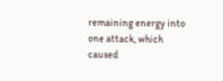remaining energy into one attack, which caused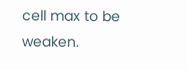cell max to be weaken.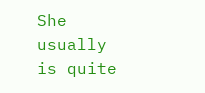She usually is quite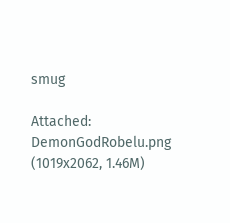smug

Attached: DemonGodRobelu.png (1019x2062, 1.46M)